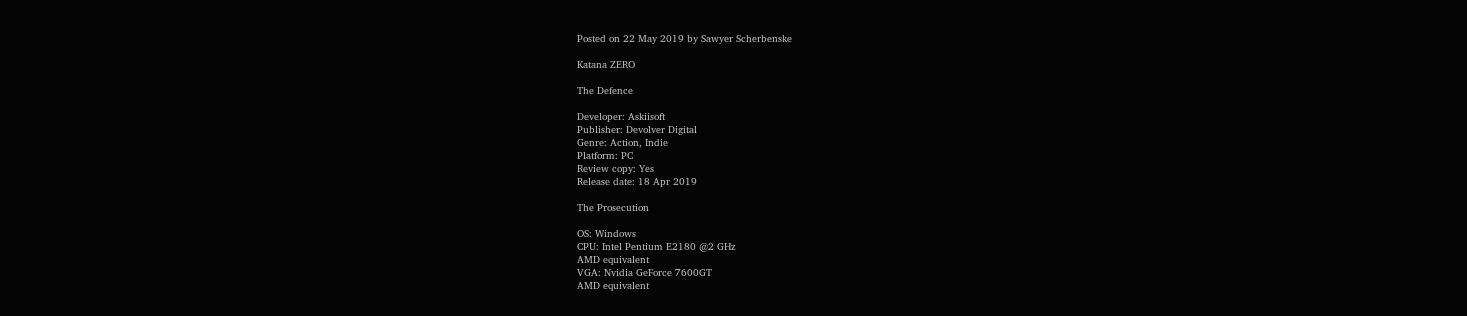Posted on 22 May 2019 by Sawyer Scherbenske

Katana ZERO

The Defence

Developer: Askiisoft
Publisher: Devolver Digital
Genre: Action, Indie
Platform: PC
Review copy: Yes
Release date: 18 Apr 2019

The Prosecution

OS: Windows
CPU: Intel Pentium E2180 @2 GHz
AMD equivalent
VGA: Nvidia GeForce 7600GT
AMD equivalent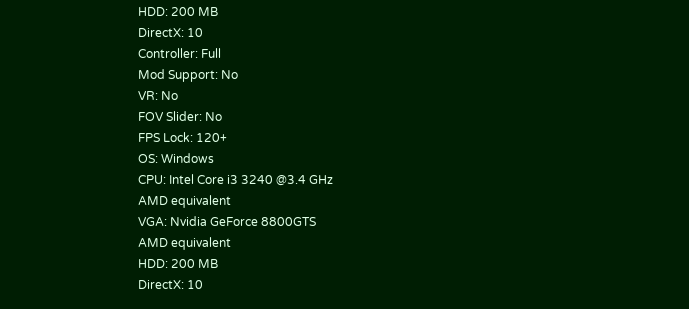HDD: 200 MB
DirectX: 10
Controller: Full
Mod Support: No
VR: No
FOV Slider: No
FPS Lock: 120+
OS: Windows
CPU: Intel Core i3 3240 @3.4 GHz
AMD equivalent
VGA: Nvidia GeForce 8800GTS
AMD equivalent
HDD: 200 MB
DirectX: 10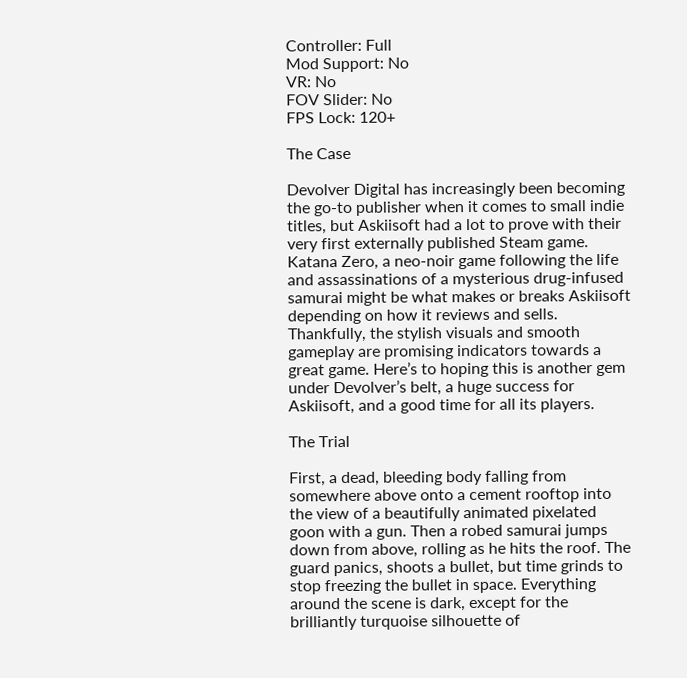Controller: Full
Mod Support: No
VR: No
FOV Slider: No
FPS Lock: 120+

The Case

Devolver Digital has increasingly been becoming the go-to publisher when it comes to small indie titles, but Askiisoft had a lot to prove with their very first externally published Steam game. Katana Zero, a neo-noir game following the life and assassinations of a mysterious drug-infused samurai might be what makes or breaks Askiisoft depending on how it reviews and sells. Thankfully, the stylish visuals and smooth gameplay are promising indicators towards a great game. Here’s to hoping this is another gem under Devolver’s belt, a huge success for Askiisoft, and a good time for all its players.

The Trial

First, a dead, bleeding body falling from somewhere above onto a cement rooftop into the view of a beautifully animated pixelated goon with a gun. Then a robed samurai jumps down from above, rolling as he hits the roof. The guard panics, shoots a bullet, but time grinds to stop freezing the bullet in space. Everything around the scene is dark, except for the brilliantly turquoise silhouette of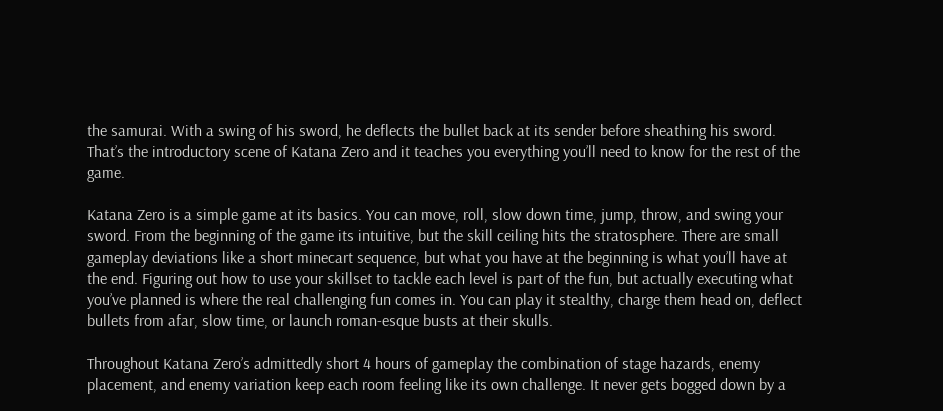the samurai. With a swing of his sword, he deflects the bullet back at its sender before sheathing his sword. That’s the introductory scene of Katana Zero and it teaches you everything you’ll need to know for the rest of the game.

Katana Zero is a simple game at its basics. You can move, roll, slow down time, jump, throw, and swing your sword. From the beginning of the game its intuitive, but the skill ceiling hits the stratosphere. There are small gameplay deviations like a short minecart sequence, but what you have at the beginning is what you’ll have at the end. Figuring out how to use your skillset to tackle each level is part of the fun, but actually executing what you’ve planned is where the real challenging fun comes in. You can play it stealthy, charge them head on, deflect bullets from afar, slow time, or launch roman-esque busts at their skulls.

Throughout Katana Zero’s admittedly short 4 hours of gameplay the combination of stage hazards, enemy placement, and enemy variation keep each room feeling like its own challenge. It never gets bogged down by a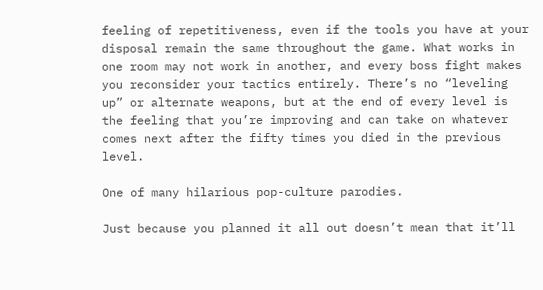feeling of repetitiveness, even if the tools you have at your disposal remain the same throughout the game. What works in one room may not work in another, and every boss fight makes you reconsider your tactics entirely. There’s no “leveling up” or alternate weapons, but at the end of every level is the feeling that you’re improving and can take on whatever comes next after the fifty times you died in the previous level.

One of many hilarious pop-culture parodies.

Just because you planned it all out doesn’t mean that it’ll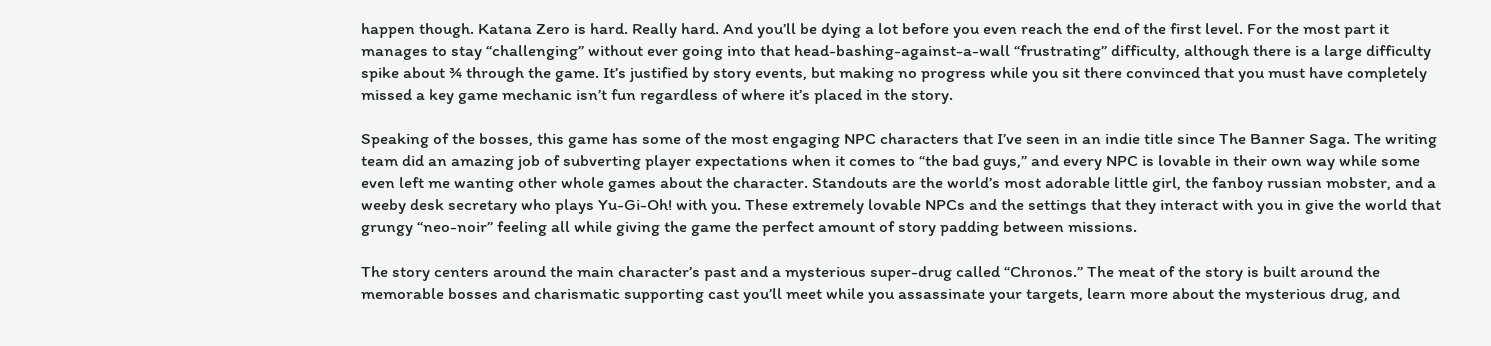happen though. Katana Zero is hard. Really hard. And you’ll be dying a lot before you even reach the end of the first level. For the most part it manages to stay “challenging” without ever going into that head-bashing-against-a-wall “frustrating” difficulty, although there is a large difficulty spike about ¾ through the game. It’s justified by story events, but making no progress while you sit there convinced that you must have completely missed a key game mechanic isn’t fun regardless of where it’s placed in the story.

Speaking of the bosses, this game has some of the most engaging NPC characters that I’ve seen in an indie title since The Banner Saga. The writing team did an amazing job of subverting player expectations when it comes to “the bad guys,” and every NPC is lovable in their own way while some even left me wanting other whole games about the character. Standouts are the world’s most adorable little girl, the fanboy russian mobster, and a weeby desk secretary who plays Yu-Gi-Oh! with you. These extremely lovable NPCs and the settings that they interact with you in give the world that grungy “neo-noir” feeling all while giving the game the perfect amount of story padding between missions.

The story centers around the main character’s past and a mysterious super-drug called “Chronos.” The meat of the story is built around the memorable bosses and charismatic supporting cast you’ll meet while you assassinate your targets, learn more about the mysterious drug, and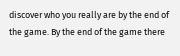discover who you really are by the end of the game. By the end of the game there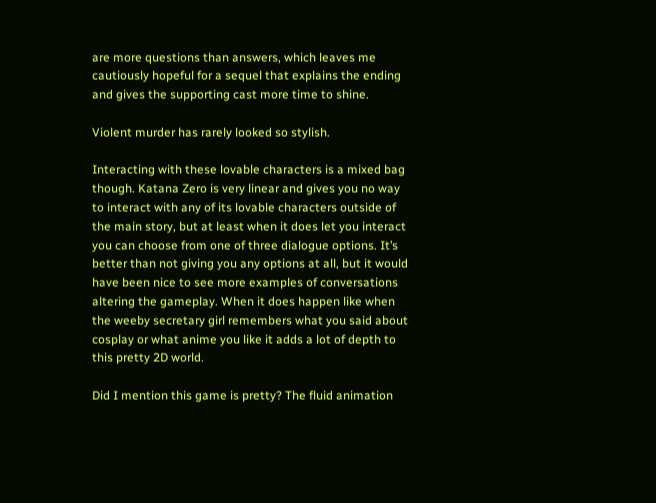are more questions than answers, which leaves me cautiously hopeful for a sequel that explains the ending and gives the supporting cast more time to shine.

Violent murder has rarely looked so stylish.

Interacting with these lovable characters is a mixed bag though. Katana Zero is very linear and gives you no way to interact with any of its lovable characters outside of the main story, but at least when it does let you interact you can choose from one of three dialogue options. It’s better than not giving you any options at all, but it would have been nice to see more examples of conversations altering the gameplay. When it does happen like when the weeby secretary girl remembers what you said about cosplay or what anime you like it adds a lot of depth to this pretty 2D world.

Did I mention this game is pretty? The fluid animation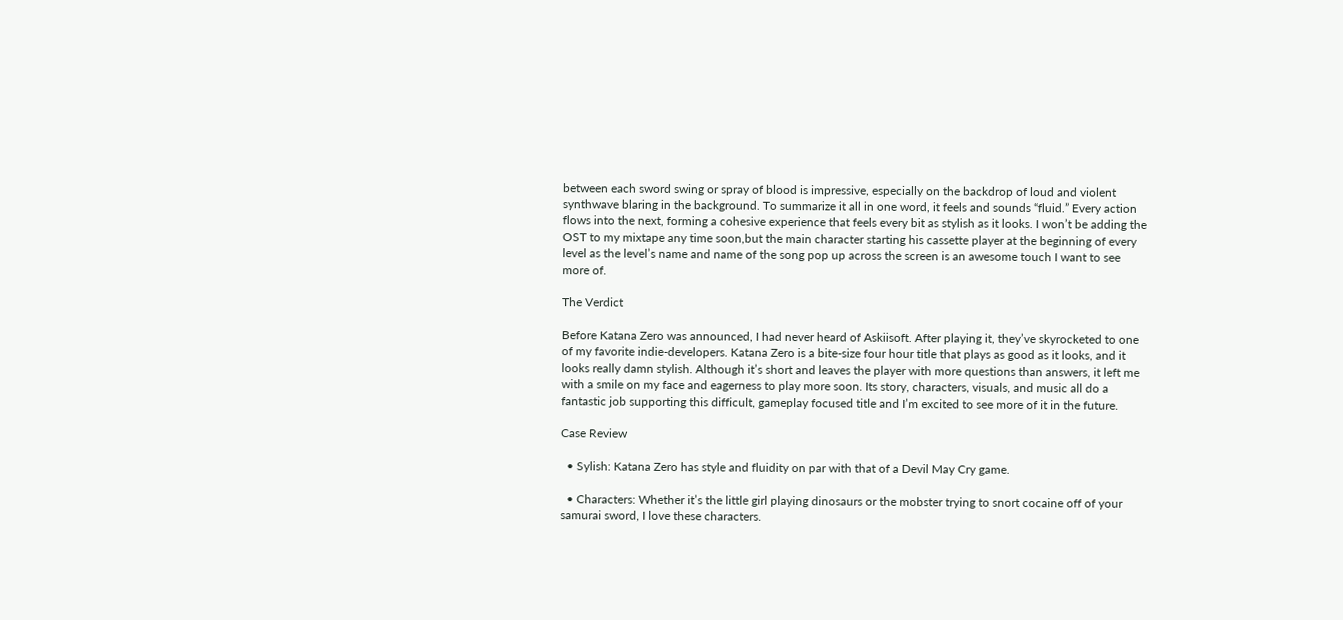between each sword swing or spray of blood is impressive, especially on the backdrop of loud and violent synthwave blaring in the background. To summarize it all in one word, it feels and sounds “fluid.” Every action flows into the next, forming a cohesive experience that feels every bit as stylish as it looks. I won’t be adding the OST to my mixtape any time soon,but the main character starting his cassette player at the beginning of every level as the level’s name and name of the song pop up across the screen is an awesome touch I want to see more of.

The Verdict

Before Katana Zero was announced, I had never heard of Askiisoft. After playing it, they’ve skyrocketed to one of my favorite indie-developers. Katana Zero is a bite-size four hour title that plays as good as it looks, and it looks really damn stylish. Although it’s short and leaves the player with more questions than answers, it left me with a smile on my face and eagerness to play more soon. Its story, characters, visuals, and music all do a fantastic job supporting this difficult, gameplay focused title and I’m excited to see more of it in the future.

Case Review

  • Sylish: Katana Zero has style and fluidity on par with that of a Devil May Cry game.

  • Characters: Whether it’s the little girl playing dinosaurs or the mobster trying to snort cocaine off of your samurai sword, I love these characters.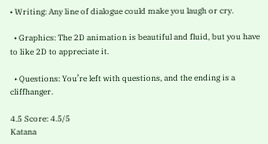• Writing: Any line of dialogue could make you laugh or cry.

  • Graphics: The 2D animation is beautiful and fluid, but you have to like 2D to appreciate it.

  • Questions: You’re left with questions, and the ending is a cliffhanger.

4.5 Score: 4.5/5
Katana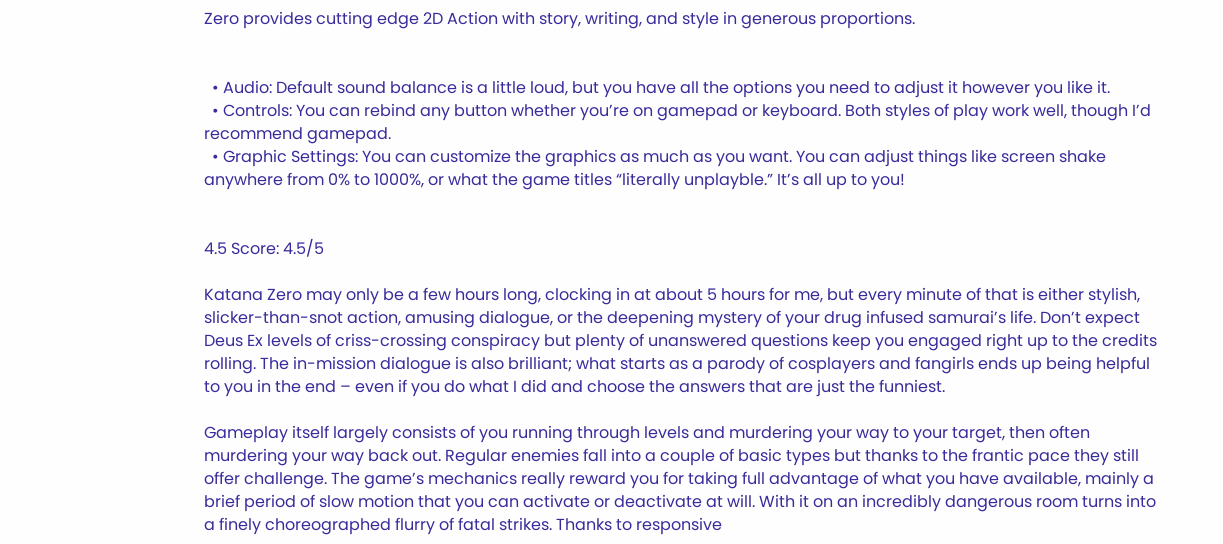Zero provides cutting edge 2D Action with story, writing, and style in generous proportions.


  • Audio: Default sound balance is a little loud, but you have all the options you need to adjust it however you like it.
  • Controls: You can rebind any button whether you’re on gamepad or keyboard. Both styles of play work well, though I’d recommend gamepad.
  • Graphic Settings: You can customize the graphics as much as you want. You can adjust things like screen shake anywhere from 0% to 1000%, or what the game titles “literally unplayble.” It’s all up to you!


4.5 Score: 4.5/5

Katana Zero may only be a few hours long, clocking in at about 5 hours for me, but every minute of that is either stylish, slicker-than-snot action, amusing dialogue, or the deepening mystery of your drug infused samurai’s life. Don’t expect Deus Ex levels of criss-crossing conspiracy but plenty of unanswered questions keep you engaged right up to the credits rolling. The in-mission dialogue is also brilliant; what starts as a parody of cosplayers and fangirls ends up being helpful to you in the end – even if you do what I did and choose the answers that are just the funniest.

Gameplay itself largely consists of you running through levels and murdering your way to your target, then often murdering your way back out. Regular enemies fall into a couple of basic types but thanks to the frantic pace they still offer challenge. The game’s mechanics really reward you for taking full advantage of what you have available, mainly a brief period of slow motion that you can activate or deactivate at will. With it on an incredibly dangerous room turns into a finely choreographed flurry of fatal strikes. Thanks to responsive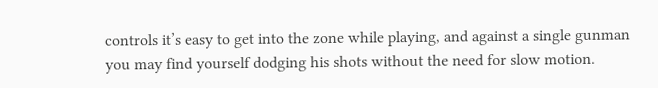controls it’s easy to get into the zone while playing, and against a single gunman you may find yourself dodging his shots without the need for slow motion.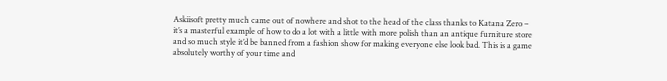Askiisoft pretty much came out of nowhere and shot to the head of the class thanks to Katana Zero – it’s a masterful example of how to do a lot with a little with more polish than an antique furniture store and so much style it’d be banned from a fashion show for making everyone else look bad. This is a game absolutely worthy of your time and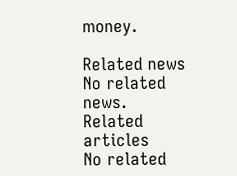money.

Related news
No related news.
Related articles
No related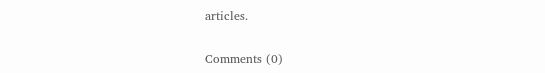articles.

Comments (0)